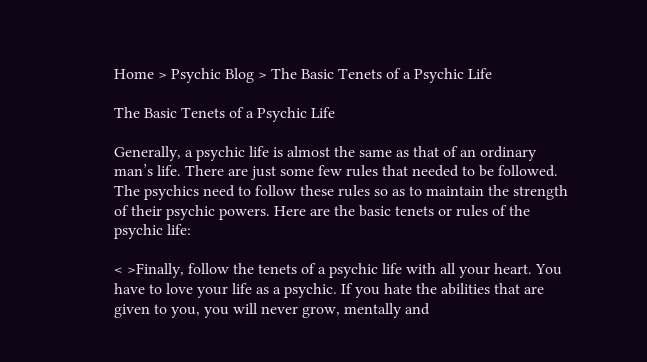Home > Psychic Blog > The Basic Tenets of a Psychic Life

The Basic Tenets of a Psychic Life

Generally, a psychic life is almost the same as that of an ordinary man’s life. There are just some few rules that needed to be followed. The psychics need to follow these rules so as to maintain the strength of their psychic powers. Here are the basic tenets or rules of the psychic life:

< >Finally, follow the tenets of a psychic life with all your heart. You have to love your life as a psychic. If you hate the abilities that are given to you, you will never grow, mentally and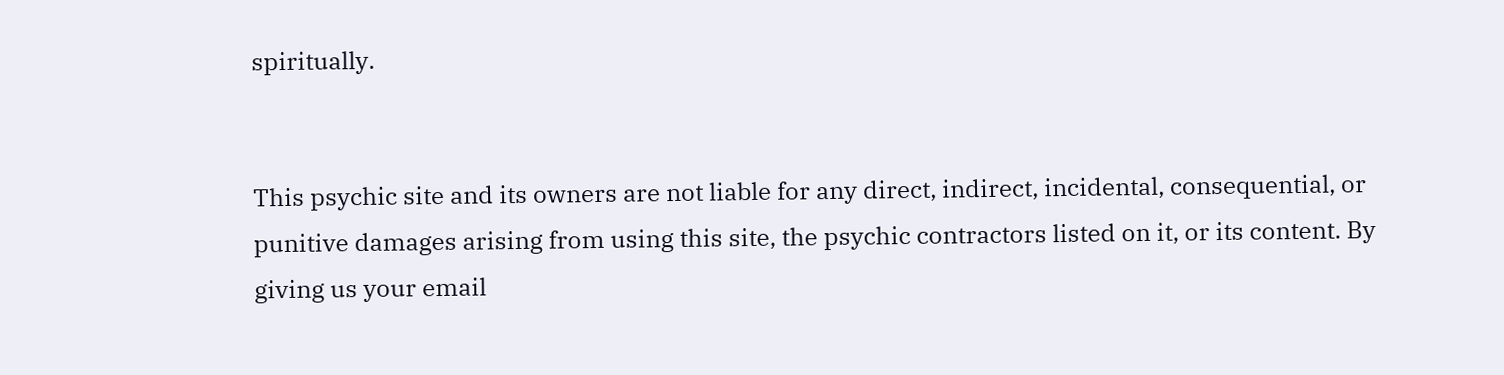spiritually.


This psychic site and its owners are not liable for any direct, indirect, incidental, consequential, or punitive damages arising from using this site, the psychic contractors listed on it, or its content. By giving us your email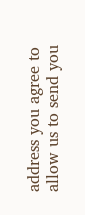address you agree to allow us to send you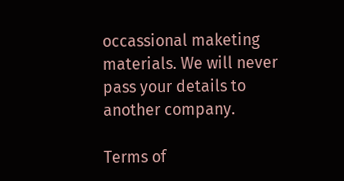occassional maketing materials. We will never pass your details to another company.

Terms of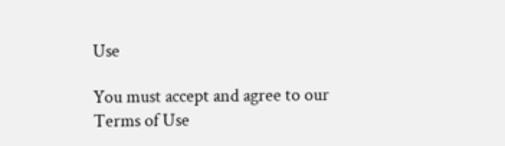Use

You must accept and agree to our Terms of Use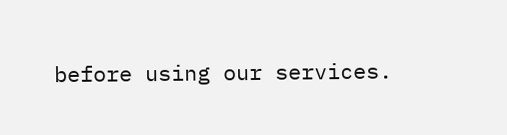before using our services.